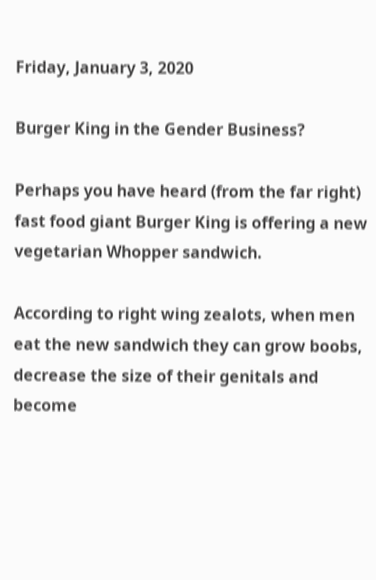Friday, January 3, 2020

Burger King in the Gender Business?

Perhaps you have heard (from the far right) fast food giant Burger King is offering a new vegetarian Whopper sandwich.

According to right wing zealots, when men eat the new sandwich they can grow boobs, decrease the size of their genitals and become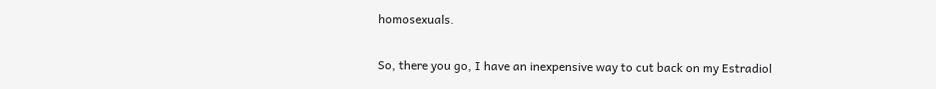homosexuals.

So, there you go, I have an inexpensive way to cut back on my Estradiol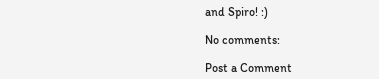and Spiro! :)

No comments:

Post a Comment